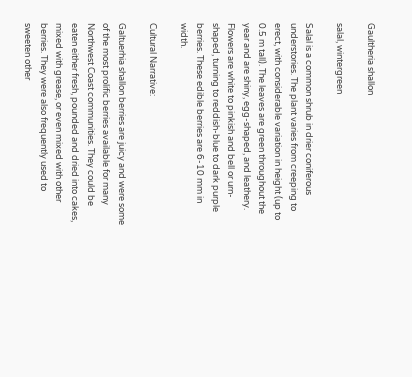Gaultheria shallon

salal, wintergreen

Salal is a common shrub in drier coniferous understories. The plant varies from creeping to erect, with considerable variation in height (up to 0.5 m tall). The leaves are green throughout the year and are shiny, egg-shaped, and leathery. Flowers are white to pinkish and bell or urn-shaped, turning to reddish-blue to dark purple berries. These edible berries are 6-10 mm in width.

Cultural Narrative:

Galtuerhia shallon berries are juicy and were some of the most prolific berries available for many Northwest Coast communities. They could be eaten either fresh, pounded and dried into cakes, mixed with grease, or even mixed with other berries. They were also frequently used to sweeten other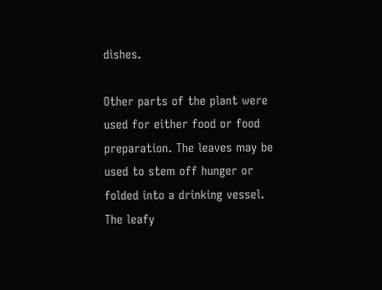dishes.

Other parts of the plant were used for either food or food preparation. The leaves may be used to stem off hunger or folded into a drinking vessel. The leafy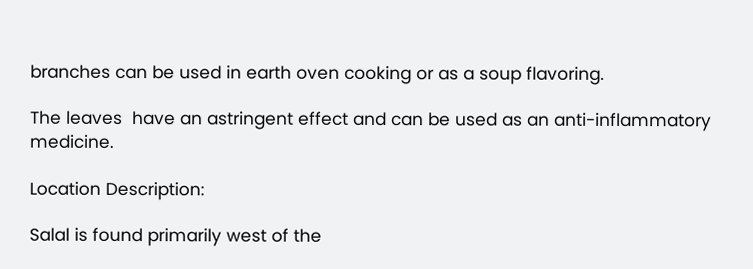branches can be used in earth oven cooking or as a soup flavoring.

The leaves  have an astringent effect and can be used as an anti-inflammatory medicine.

Location Description:

Salal is found primarily west of the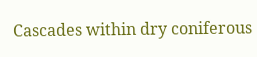Cascades within dry coniferous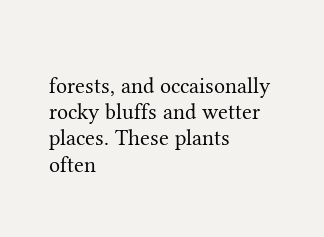forests, and occaisonally rocky bluffs and wetter places. These plants often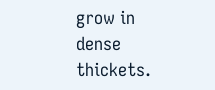grow in dense thickets.